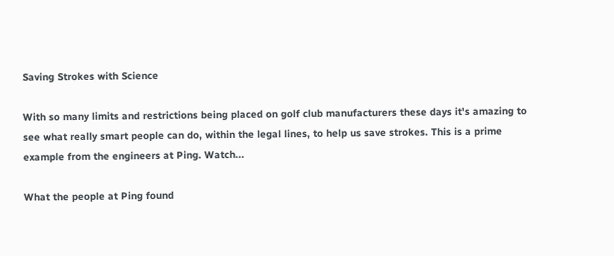Saving Strokes with Science

With so many limits and restrictions being placed on golf club manufacturers these days it's amazing to see what really smart people can do, within the legal lines, to help us save strokes. This is a prime example from the engineers at Ping. Watch...

What the people at Ping found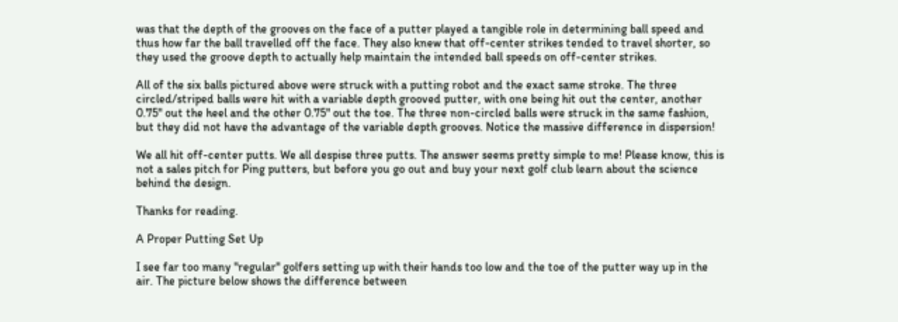was that the depth of the grooves on the face of a putter played a tangible role in determining ball speed and thus how far the ball travelled off the face. They also knew that off-center strikes tended to travel shorter, so they used the groove depth to actually help maintain the intended ball speeds on off-center strikes.

All of the six balls pictured above were struck with a putting robot and the exact same stroke. The three circled/striped balls were hit with a variable depth grooved putter, with one being hit out the center, another 0.75" out the heel and the other 0.75" out the toe. The three non-circled balls were struck in the same fashion, but they did not have the advantage of the variable depth grooves. Notice the massive difference in dispersion!

We all hit off-center putts. We all despise three putts. The answer seems pretty simple to me! Please know, this is not a sales pitch for Ping putters, but before you go out and buy your next golf club learn about the science behind the design.

Thanks for reading.

A Proper Putting Set Up

I see far too many "regular" golfers setting up with their hands too low and the toe of the putter way up in the air. The picture below shows the difference between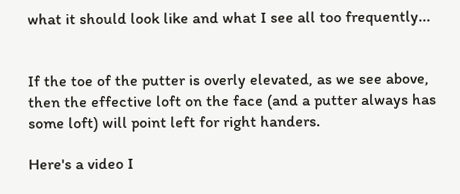what it should look like and what I see all too frequently...


If the toe of the putter is overly elevated, as we see above, then the effective loft on the face (and a putter always has some loft) will point left for right handers.

Here's a video I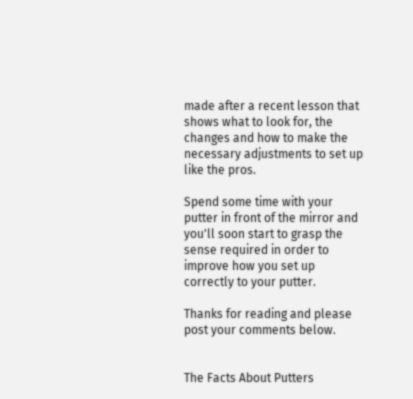made after a recent lesson that shows what to look for, the changes and how to make the necessary adjustments to set up like the pros.

Spend some time with your putter in front of the mirror and you'll soon start to grasp the sense required in order to improve how you set up correctly to your putter.

Thanks for reading and please post your comments below.


The Facts About Putters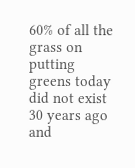60% of all the grass on putting greens today did not exist 30 years ago and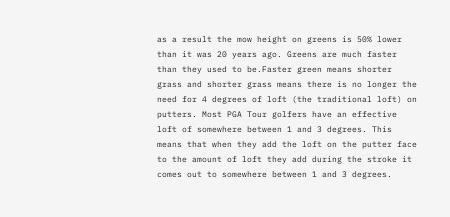as a result the mow height on greens is 50% lower than it was 20 years ago. Greens are much faster than they used to be.Faster green means shorter grass and shorter grass means there is no longer the need for 4 degrees of loft (the traditional loft) on putters. Most PGA Tour golfers have an effective loft of somewhere between 1 and 3 degrees. This means that when they add the loft on the putter face to the amount of loft they add during the stroke it comes out to somewhere between 1 and 3 degrees.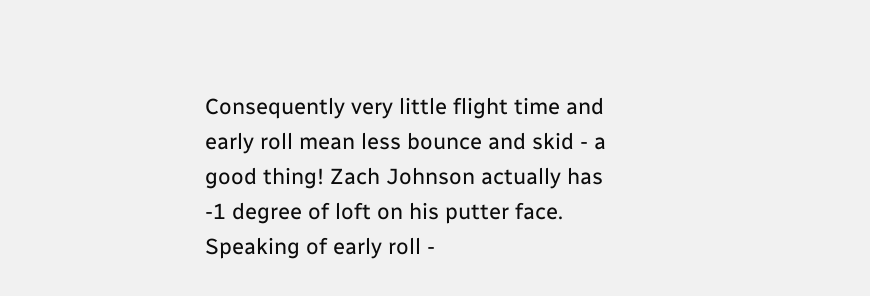Consequently very little flight time and early roll mean less bounce and skid - a good thing! Zach Johnson actually has -1 degree of loft on his putter face. Speaking of early roll -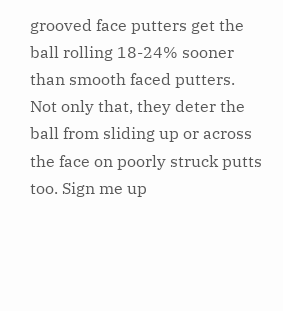grooved face putters get the ball rolling 18-24% sooner than smooth faced putters. Not only that, they deter the ball from sliding up or across the face on poorly struck putts too. Sign me up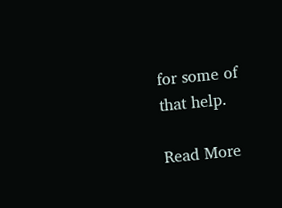for some of that help.

Read More